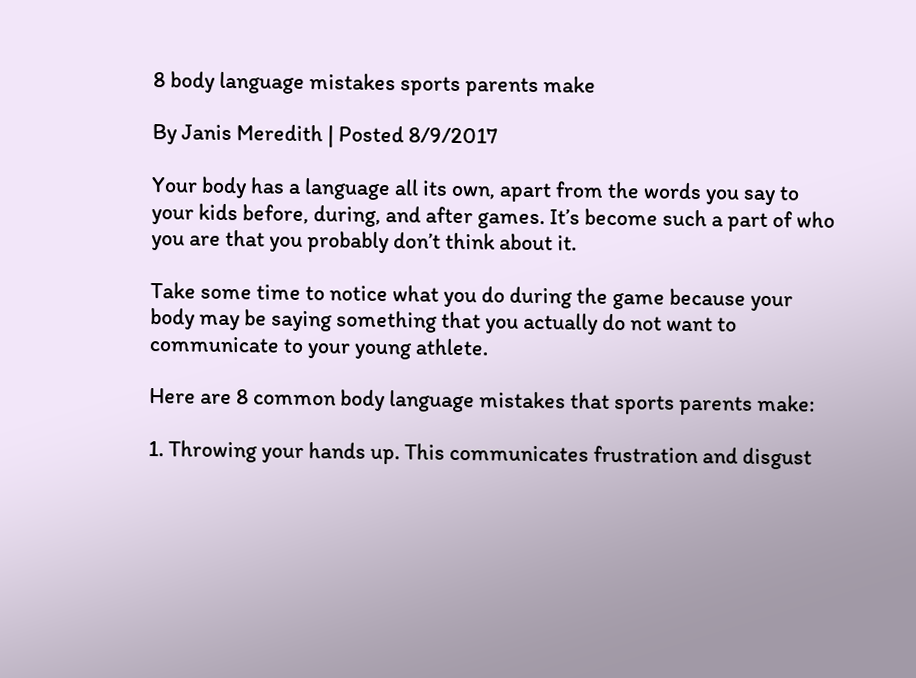8 body language mistakes sports parents make

By Janis Meredith | Posted 8/9/2017

Your body has a language all its own, apart from the words you say to your kids before, during, and after games. It’s become such a part of who you are that you probably don’t think about it.

Take some time to notice what you do during the game because your body may be saying something that you actually do not want to communicate to your young athlete.

Here are 8 common body language mistakes that sports parents make:

1. Throwing your hands up. This communicates frustration and disgust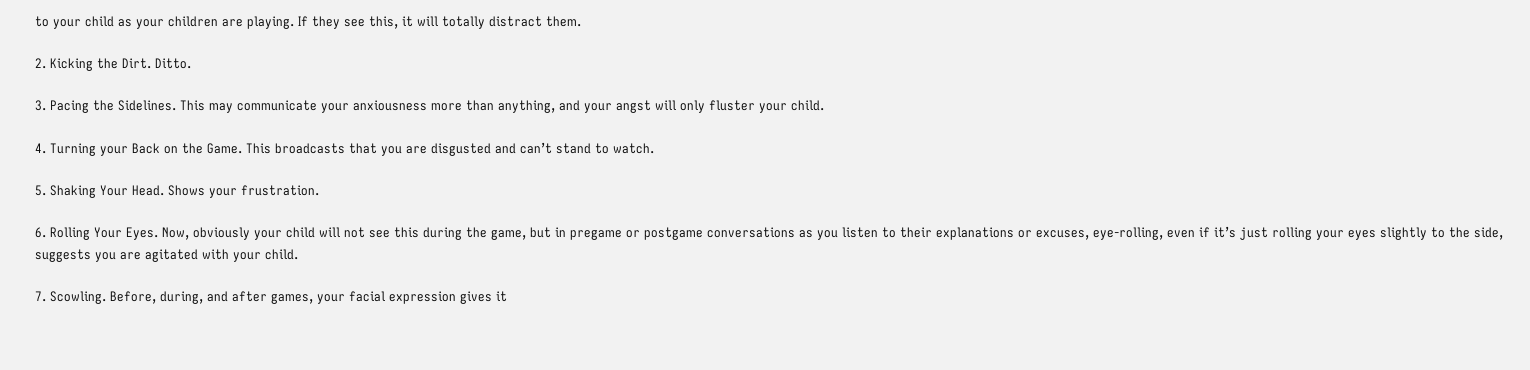to your child as your children are playing. If they see this, it will totally distract them.

2. Kicking the Dirt. Ditto.

3. Pacing the Sidelines. This may communicate your anxiousness more than anything, and your angst will only fluster your child.

4. Turning your Back on the Game. This broadcasts that you are disgusted and can’t stand to watch.

5. Shaking Your Head. Shows your frustration.

6. Rolling Your Eyes. Now, obviously your child will not see this during the game, but in pregame or postgame conversations as you listen to their explanations or excuses, eye-rolling, even if it’s just rolling your eyes slightly to the side, suggests you are agitated with your child.

7. Scowling. Before, during, and after games, your facial expression gives it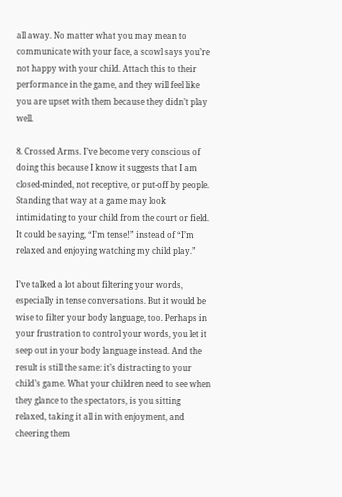all away. No matter what you may mean to communicate with your face, a scowl says you’re not happy with your child. Attach this to their performance in the game, and they will feel like you are upset with them because they didn’t play well.

8. Crossed Arms. I’ve become very conscious of doing this because I know it suggests that I am closed-minded, not receptive, or put-off by people. Standing that way at a game may look intimidating to your child from the court or field. It could be saying, “I’m tense!” instead of “I’m relaxed and enjoying watching my child play.”

I’ve talked a lot about filtering your words, especially in tense conversations. But it would be wise to filter your body language, too. Perhaps in your frustration to control your words, you let it seep out in your body language instead. And the result is still the same: it’s distracting to your child’s game. What your children need to see when they glance to the spectators, is you sitting relaxed, taking it all in with enjoyment, and cheering them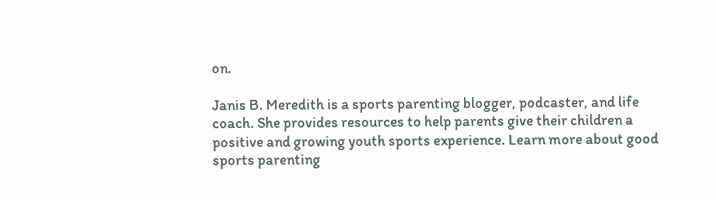on.

Janis B. Meredith is a sports parenting blogger, podcaster, and life coach. She provides resources to help parents give their children a positive and growing youth sports experience. Learn more about good sports parenting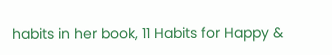habits in her book, 11 Habits for Happy &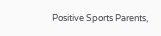Positive Sports Parents,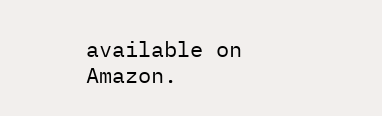available on Amazon.